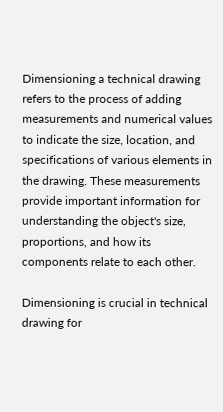Dimensioning a technical drawing refers to the process of adding measurements and numerical values to indicate the size, location, and specifications of various elements in the drawing. These measurements provide important information for understanding the object's size, proportions, and how its components relate to each other.

Dimensioning is crucial in technical drawing for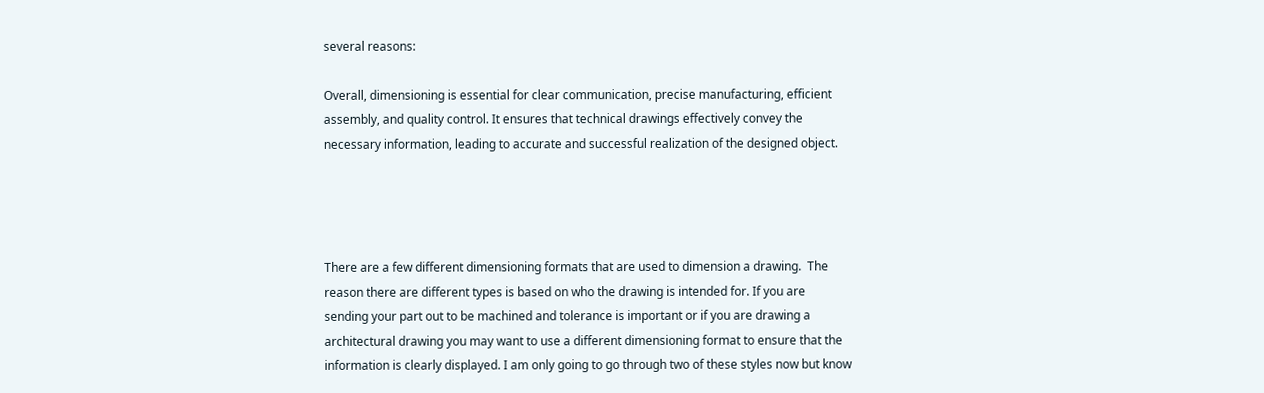several reasons:

Overall, dimensioning is essential for clear communication, precise manufacturing, efficient assembly, and quality control. It ensures that technical drawings effectively convey the necessary information, leading to accurate and successful realization of the designed object.




There are a few different dimensioning formats that are used to dimension a drawing.  The reason there are different types is based on who the drawing is intended for. If you are sending your part out to be machined and tolerance is important or if you are drawing a architectural drawing you may want to use a different dimensioning format to ensure that the information is clearly displayed. I am only going to go through two of these styles now but know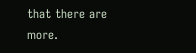that there are more.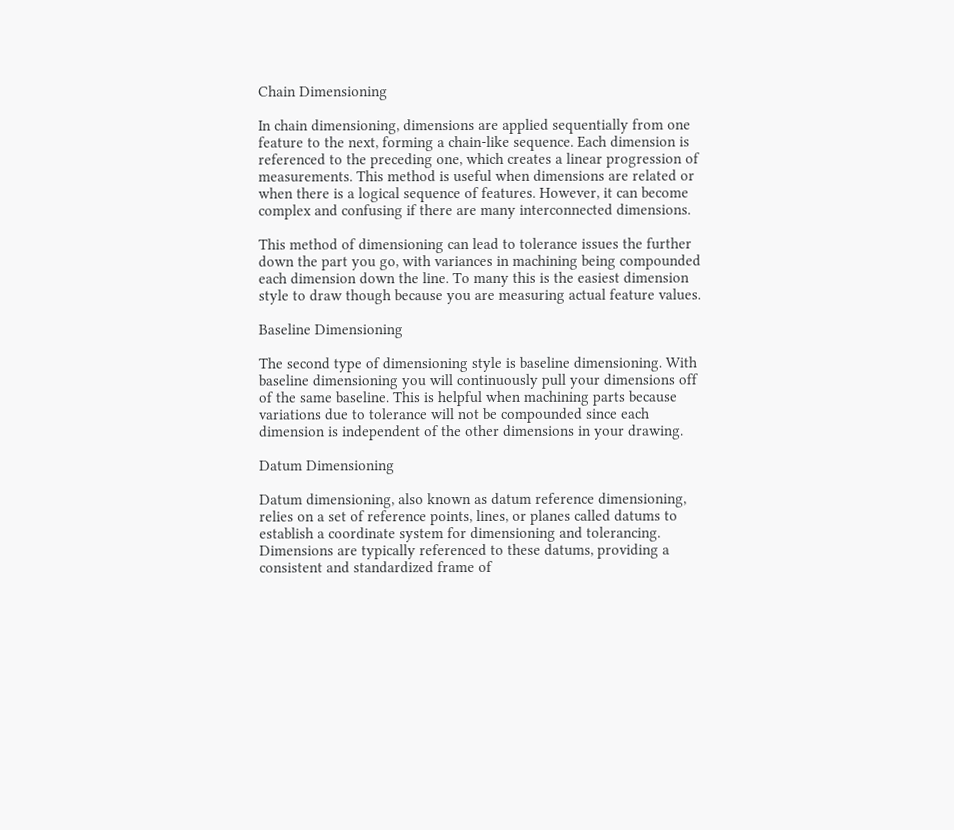Chain Dimensioning

In chain dimensioning, dimensions are applied sequentially from one feature to the next, forming a chain-like sequence. Each dimension is referenced to the preceding one, which creates a linear progression of measurements. This method is useful when dimensions are related or when there is a logical sequence of features. However, it can become complex and confusing if there are many interconnected dimensions.

This method of dimensioning can lead to tolerance issues the further down the part you go, with variances in machining being compounded each dimension down the line. To many this is the easiest dimension style to draw though because you are measuring actual feature values.

Baseline Dimensioning

The second type of dimensioning style is baseline dimensioning. With baseline dimensioning you will continuously pull your dimensions off of the same baseline. This is helpful when machining parts because variations due to tolerance will not be compounded since each dimension is independent of the other dimensions in your drawing.

Datum Dimensioning

Datum dimensioning, also known as datum reference dimensioning, relies on a set of reference points, lines, or planes called datums to establish a coordinate system for dimensioning and tolerancing. Dimensions are typically referenced to these datums, providing a consistent and standardized frame of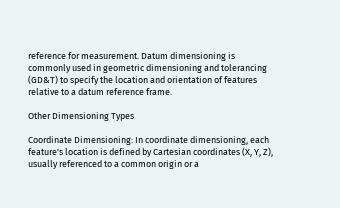reference for measurement. Datum dimensioning is commonly used in geometric dimensioning and tolerancing (GD&T) to specify the location and orientation of features relative to a datum reference frame.

Other Dimensioning Types

Coordinate Dimensioning: In coordinate dimensioning, each feature's location is defined by Cartesian coordinates (X, Y, Z), usually referenced to a common origin or a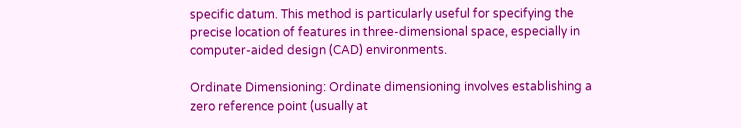specific datum. This method is particularly useful for specifying the precise location of features in three-dimensional space, especially in computer-aided design (CAD) environments.

Ordinate Dimensioning: Ordinate dimensioning involves establishing a zero reference point (usually at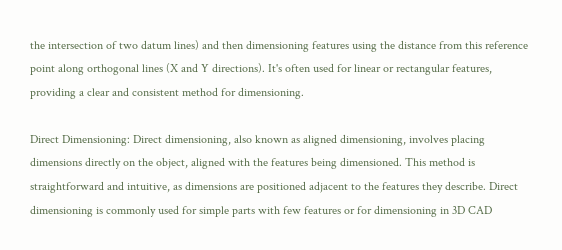the intersection of two datum lines) and then dimensioning features using the distance from this reference point along orthogonal lines (X and Y directions). It's often used for linear or rectangular features, providing a clear and consistent method for dimensioning.

Direct Dimensioning: Direct dimensioning, also known as aligned dimensioning, involves placing dimensions directly on the object, aligned with the features being dimensioned. This method is straightforward and intuitive, as dimensions are positioned adjacent to the features they describe. Direct dimensioning is commonly used for simple parts with few features or for dimensioning in 3D CAD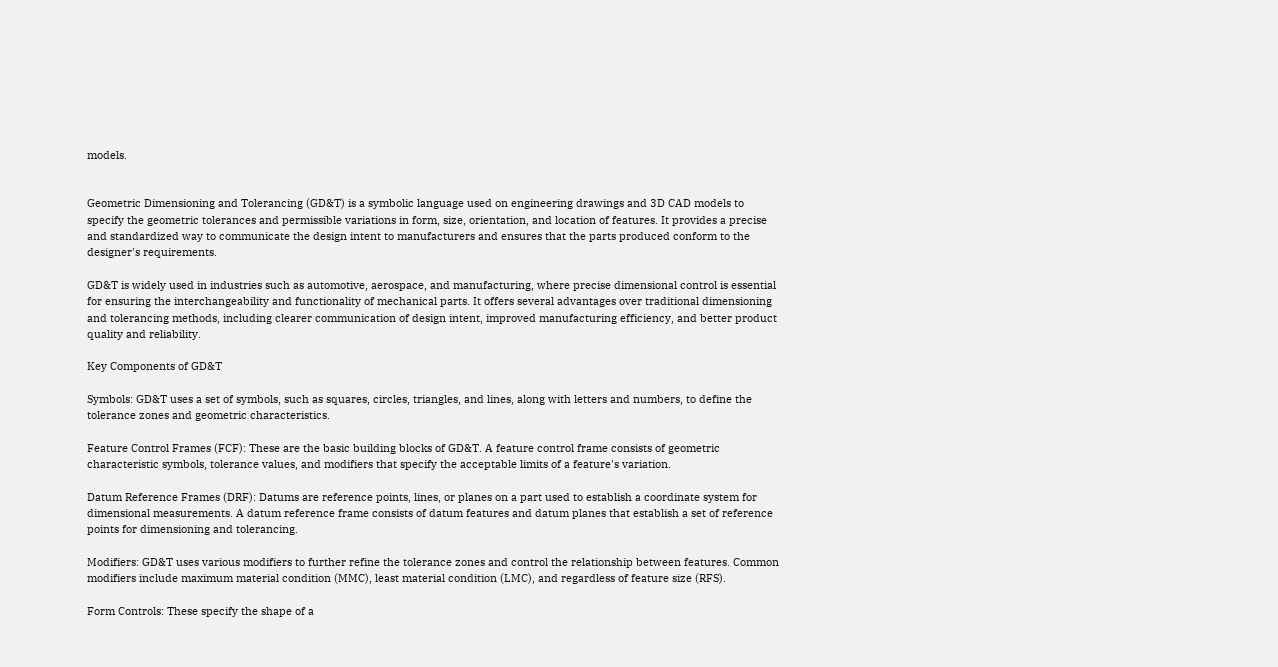models.


Geometric Dimensioning and Tolerancing (GD&T) is a symbolic language used on engineering drawings and 3D CAD models to specify the geometric tolerances and permissible variations in form, size, orientation, and location of features. It provides a precise and standardized way to communicate the design intent to manufacturers and ensures that the parts produced conform to the designer's requirements.

GD&T is widely used in industries such as automotive, aerospace, and manufacturing, where precise dimensional control is essential for ensuring the interchangeability and functionality of mechanical parts. It offers several advantages over traditional dimensioning and tolerancing methods, including clearer communication of design intent, improved manufacturing efficiency, and better product quality and reliability.

Key Components of GD&T

Symbols: GD&T uses a set of symbols, such as squares, circles, triangles, and lines, along with letters and numbers, to define the tolerance zones and geometric characteristics.

Feature Control Frames (FCF): These are the basic building blocks of GD&T. A feature control frame consists of geometric characteristic symbols, tolerance values, and modifiers that specify the acceptable limits of a feature's variation.

Datum Reference Frames (DRF): Datums are reference points, lines, or planes on a part used to establish a coordinate system for dimensional measurements. A datum reference frame consists of datum features and datum planes that establish a set of reference points for dimensioning and tolerancing.

Modifiers: GD&T uses various modifiers to further refine the tolerance zones and control the relationship between features. Common modifiers include maximum material condition (MMC), least material condition (LMC), and regardless of feature size (RFS).

Form Controls: These specify the shape of a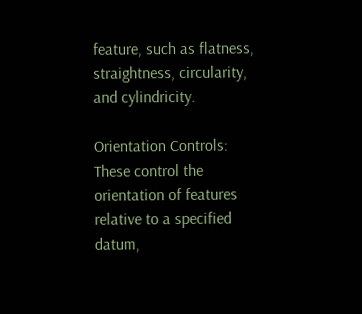feature, such as flatness, straightness, circularity, and cylindricity.

Orientation Controls: These control the orientation of features relative to a specified datum,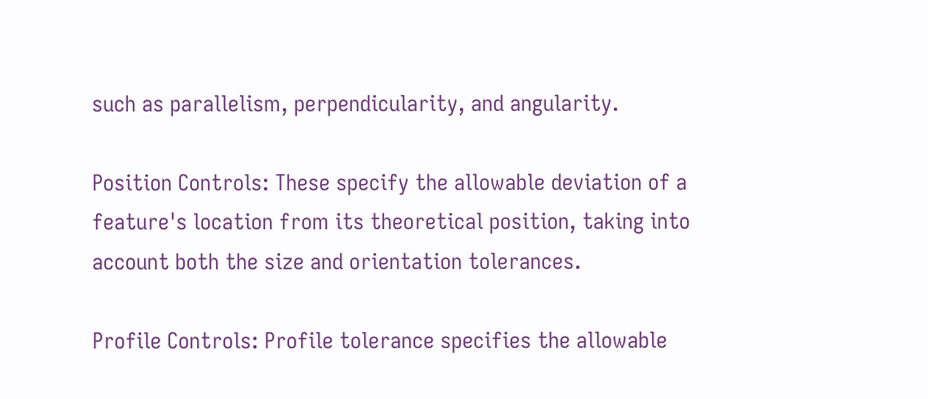such as parallelism, perpendicularity, and angularity.

Position Controls: These specify the allowable deviation of a feature's location from its theoretical position, taking into account both the size and orientation tolerances.

Profile Controls: Profile tolerance specifies the allowable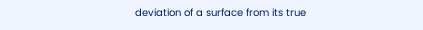deviation of a surface from its true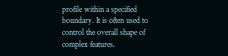profile within a specified boundary. It is often used to control the overall shape of complex features.